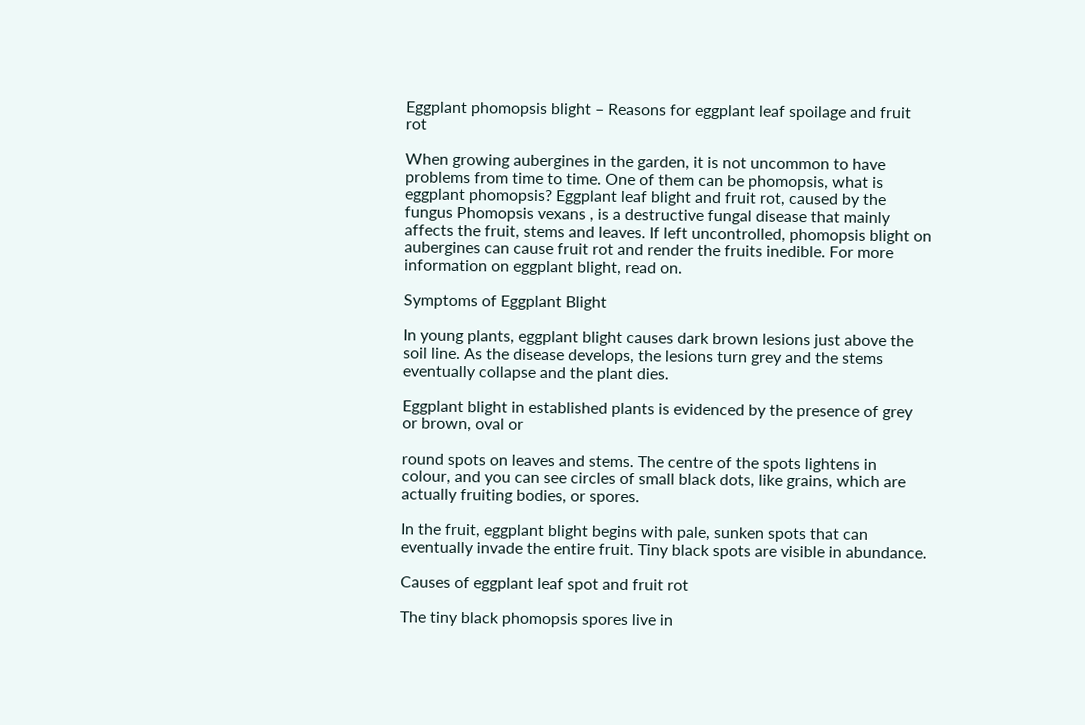Eggplant phomopsis blight – Reasons for eggplant leaf spoilage and fruit rot

When growing aubergines in the garden, it is not uncommon to have problems from time to time. One of them can be phomopsis, what is eggplant phomopsis? Eggplant leaf blight and fruit rot, caused by the fungus Phomopsis vexans , is a destructive fungal disease that mainly affects the fruit, stems and leaves. If left uncontrolled, phomopsis blight on aubergines can cause fruit rot and render the fruits inedible. For more information on eggplant blight, read on.

Symptoms of Eggplant Blight

In young plants, eggplant blight causes dark brown lesions just above the soil line. As the disease develops, the lesions turn grey and the stems eventually collapse and the plant dies.

Eggplant blight in established plants is evidenced by the presence of grey or brown, oval or

round spots on leaves and stems. The centre of the spots lightens in colour, and you can see circles of small black dots, like grains, which are actually fruiting bodies, or spores.

In the fruit, eggplant blight begins with pale, sunken spots that can eventually invade the entire fruit. Tiny black spots are visible in abundance.

Causes of eggplant leaf spot and fruit rot

The tiny black phomopsis spores live in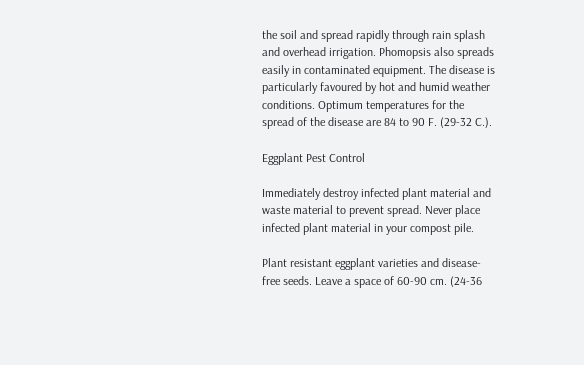the soil and spread rapidly through rain splash and overhead irrigation. Phomopsis also spreads easily in contaminated equipment. The disease is particularly favoured by hot and humid weather conditions. Optimum temperatures for the spread of the disease are 84 to 90 F. (29-32 C.).

Eggplant Pest Control

Immediately destroy infected plant material and waste material to prevent spread. Never place infected plant material in your compost pile.

Plant resistant eggplant varieties and disease-free seeds. Leave a space of 60-90 cm. (24-36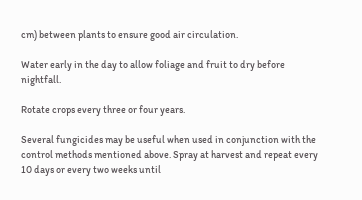cm) between plants to ensure good air circulation.

Water early in the day to allow foliage and fruit to dry before nightfall.

Rotate crops every three or four years.

Several fungicides may be useful when used in conjunction with the control methods mentioned above. Spray at harvest and repeat every 10 days or every two weeks until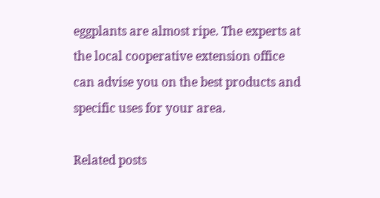eggplants are almost ripe. The experts at the local cooperative extension office can advise you on the best products and specific uses for your area.

Related posts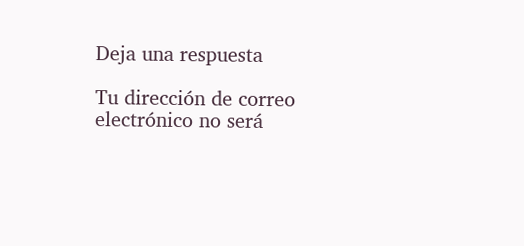Deja una respuesta

Tu dirección de correo electrónico no será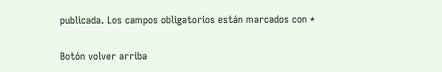publicada. Los campos obligatorios están marcados con *

Botón volver arriba